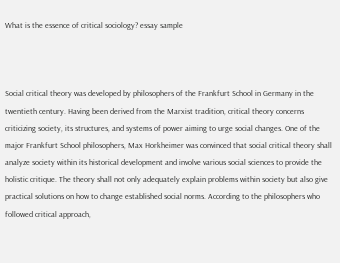What is the essence of critical sociology? essay sample



Social critical theory was developed by philosophers of the Frankfurt School in Germany in the twentieth century. Having been derived from the Marxist tradition, critical theory concerns criticizing society, its structures, and systems of power aiming to urge social changes. One of the major Frankfurt School philosophers, Max Horkheimer was convinced that social critical theory shall analyze society within its historical development and involve various social sciences to provide the holistic critique. The theory shall not only adequately explain problems within society but also give practical solutions on how to change established social norms. According to the philosophers who followed critical approach,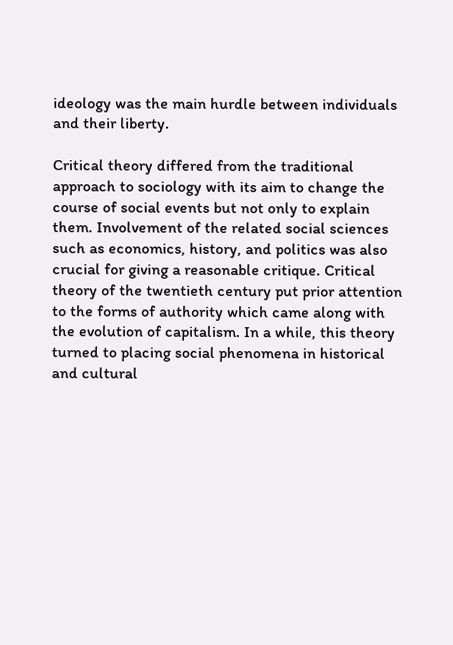ideology was the main hurdle between individuals and their liberty.

Critical theory differed from the traditional approach to sociology with its aim to change the course of social events but not only to explain them. Involvement of the related social sciences such as economics, history, and politics was also crucial for giving a reasonable critique. Critical theory of the twentieth century put prior attention to the forms of authority which came along with the evolution of capitalism. In a while, this theory turned to placing social phenomena in historical and cultural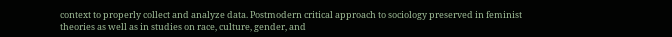context to properly collect and analyze data. Postmodern critical approach to sociology preserved in feminist theories as well as in studies on race, culture, gender, and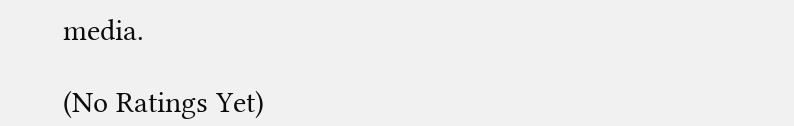media.

(No Ratings Yet)